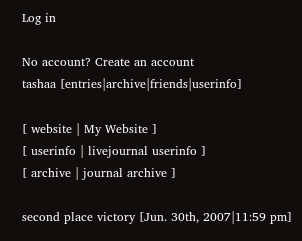Log in

No account? Create an account
tashaa [entries|archive|friends|userinfo]

[ website | My Website ]
[ userinfo | livejournal userinfo ]
[ archive | journal archive ]

second place victory [Jun. 30th, 2007|11:59 pm]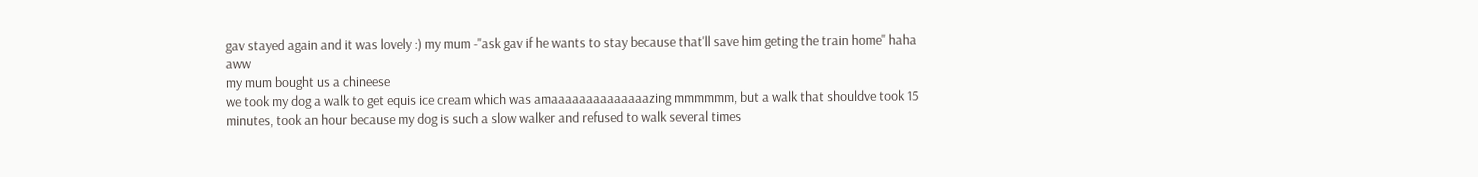gav stayed again and it was lovely :) my mum -"ask gav if he wants to stay because that'll save him geting the train home" haha aww
my mum bought us a chineese
we took my dog a walk to get equis ice cream which was amaaaaaaaaaaaaaazing mmmmmm, but a walk that shouldve took 15 minutes, took an hour because my dog is such a slow walker and refused to walk several times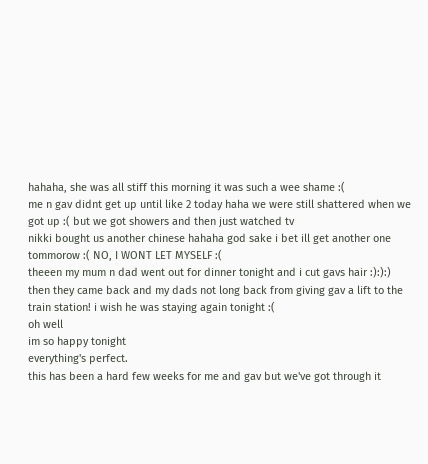hahaha, she was all stiff this morning it was such a wee shame :(
me n gav didnt get up until like 2 today haha we were still shattered when we got up :( but we got showers and then just watched tv
nikki bought us another chinese hahaha god sake i bet ill get another one tommorow :( NO, I WONT LET MYSELF :(
theeen my mum n dad went out for dinner tonight and i cut gavs hair :):):)
then they came back and my dads not long back from giving gav a lift to the train station! i wish he was staying again tonight :(
oh well
im so happy tonight
everything's perfect.
this has been a hard few weeks for me and gav but we've got through it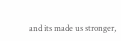and its made us stronger,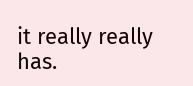it really really has.